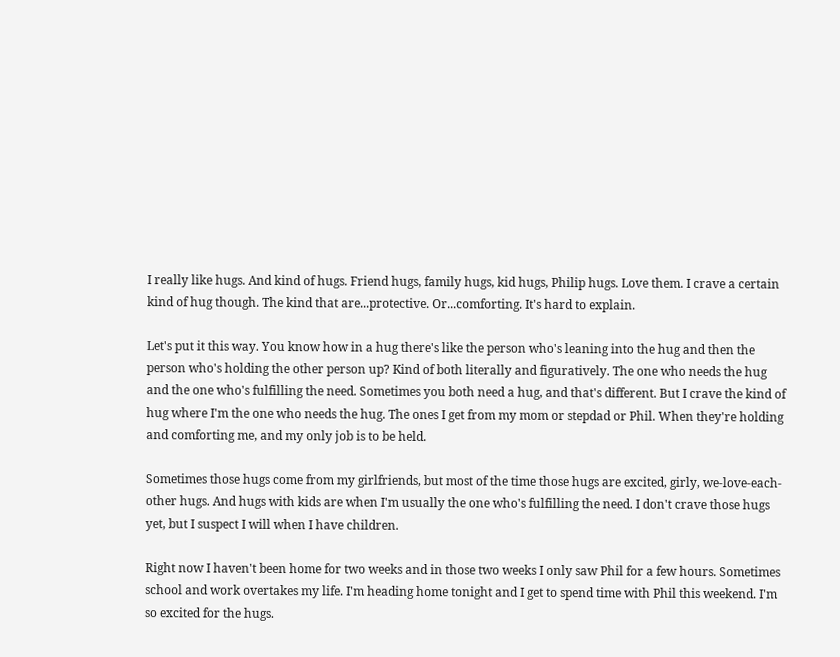I really like hugs. And kind of hugs. Friend hugs, family hugs, kid hugs, Philip hugs. Love them. I crave a certain kind of hug though. The kind that are...protective. Or...comforting. It's hard to explain.

Let's put it this way. You know how in a hug there's like the person who's leaning into the hug and then the person who's holding the other person up? Kind of both literally and figuratively. The one who needs the hug and the one who's fulfilling the need. Sometimes you both need a hug, and that's different. But I crave the kind of hug where I'm the one who needs the hug. The ones I get from my mom or stepdad or Phil. When they're holding and comforting me, and my only job is to be held.

Sometimes those hugs come from my girlfriends, but most of the time those hugs are excited, girly, we-love-each-other hugs. And hugs with kids are when I'm usually the one who's fulfilling the need. I don't crave those hugs yet, but I suspect I will when I have children.

Right now I haven't been home for two weeks and in those two weeks I only saw Phil for a few hours. Sometimes school and work overtakes my life. I'm heading home tonight and I get to spend time with Phil this weekend. I'm so excited for the hugs.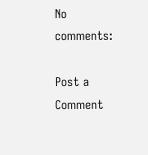No comments:

Post a Comment